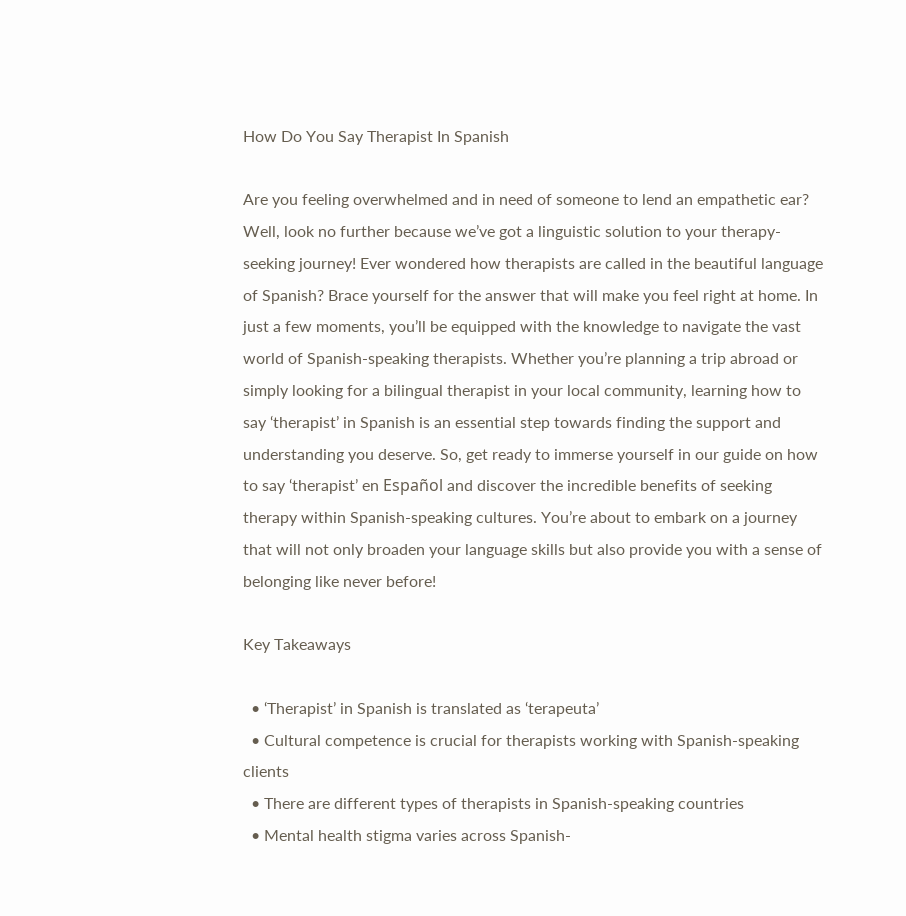How Do You Say Therapist In Spanish

Are you feeling overwhelmed and in need of someone to lend an empathetic ear? Well, look no further because we’ve got a linguistic solution to your therapy-seeking journey! Ever wondered how therapists are called in the beautiful language of Spanish? Brace yourself for the answer that will make you feel right at home. In just a few moments, you’ll be equipped with the knowledge to navigate the vast world of Spanish-speaking therapists. Whether you’re planning a trip abroad or simply looking for a bilingual therapist in your local community, learning how to say ‘therapist’ in Spanish is an essential step towards finding the support and understanding you deserve. So, get ready to immerse yourself in our guide on how to say ‘therapist’ en Español and discover the incredible benefits of seeking therapy within Spanish-speaking cultures. You’re about to embark on a journey that will not only broaden your language skills but also provide you with a sense of belonging like never before!

Key Takeaways

  • ‘Therapist’ in Spanish is translated as ‘terapeuta’
  • Cultural competence is crucial for therapists working with Spanish-speaking clients
  • There are different types of therapists in Spanish-speaking countries
  • Mental health stigma varies across Spanish-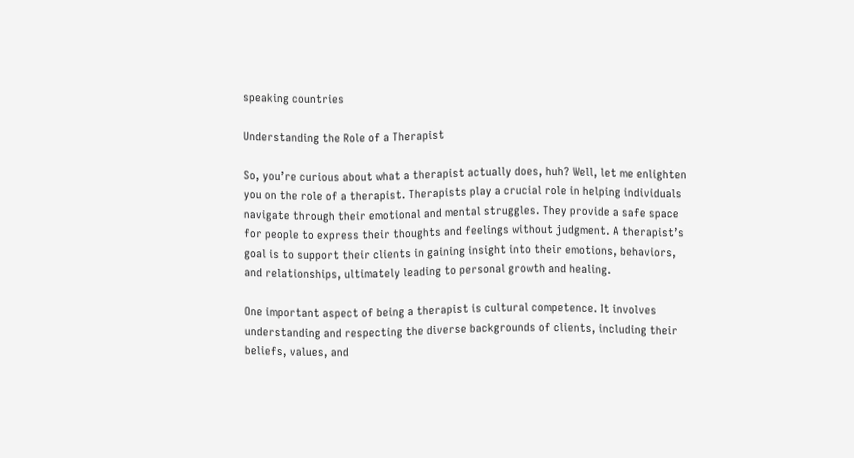speaking countries

Understanding the Role of a Therapist

So, you’re curious about what a therapist actually does, huh? Well, let me enlighten you on the role of a therapist. Therapists play a crucial role in helping individuals navigate through their emotional and mental struggles. They provide a safe space for people to express their thoughts and feelings without judgment. A therapist’s goal is to support their clients in gaining insight into their emotions, behaviors, and relationships, ultimately leading to personal growth and healing.

One important aspect of being a therapist is cultural competence. It involves understanding and respecting the diverse backgrounds of clients, including their beliefs, values, and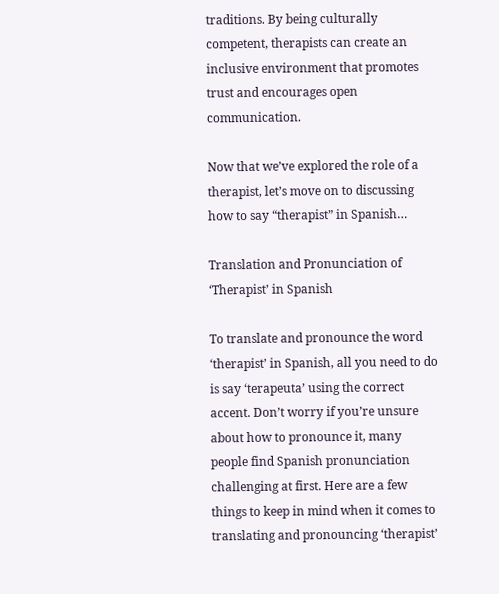traditions. By being culturally competent, therapists can create an inclusive environment that promotes trust and encourages open communication.

Now that we’ve explored the role of a therapist, let’s move on to discussing how to say “therapist” in Spanish…

Translation and Pronunciation of ‘Therapist’ in Spanish

To translate and pronounce the word ‘therapist’ in Spanish, all you need to do is say ‘terapeuta’ using the correct accent. Don’t worry if you’re unsure about how to pronounce it, many people find Spanish pronunciation challenging at first. Here are a few things to keep in mind when it comes to translating and pronouncing ‘therapist’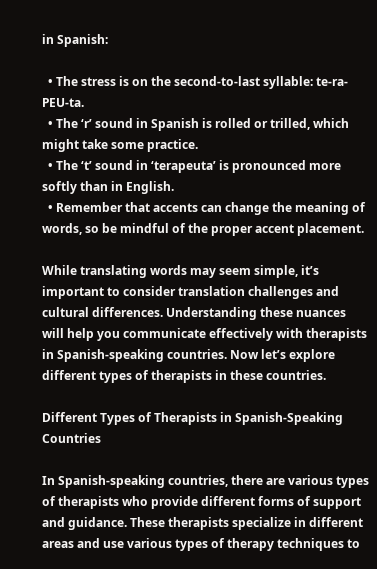in Spanish:

  • The stress is on the second-to-last syllable: te-ra-PEU-ta.
  • The ‘r’ sound in Spanish is rolled or trilled, which might take some practice.
  • The ‘t’ sound in ‘terapeuta’ is pronounced more softly than in English.
  • Remember that accents can change the meaning of words, so be mindful of the proper accent placement.

While translating words may seem simple, it’s important to consider translation challenges and cultural differences. Understanding these nuances will help you communicate effectively with therapists in Spanish-speaking countries. Now let’s explore different types of therapists in these countries.

Different Types of Therapists in Spanish-Speaking Countries

In Spanish-speaking countries, there are various types of therapists who provide different forms of support and guidance. These therapists specialize in different areas and use various types of therapy techniques to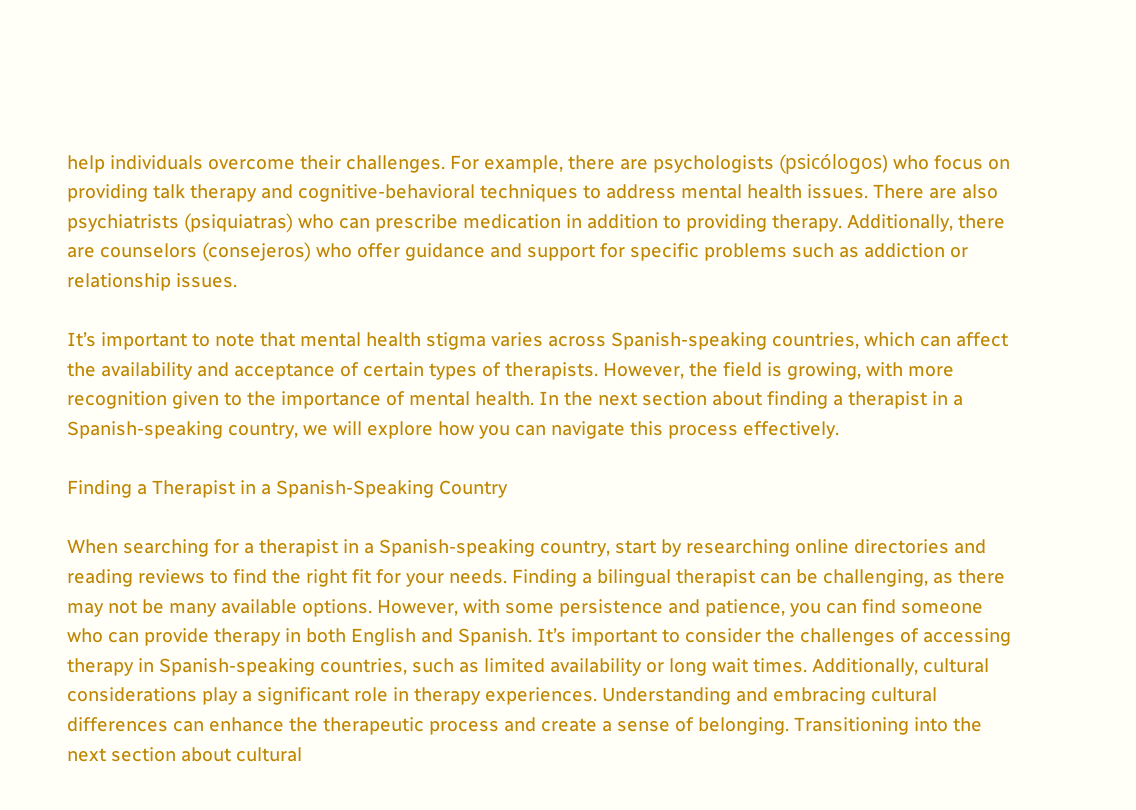help individuals overcome their challenges. For example, there are psychologists (psicólogos) who focus on providing talk therapy and cognitive-behavioral techniques to address mental health issues. There are also psychiatrists (psiquiatras) who can prescribe medication in addition to providing therapy. Additionally, there are counselors (consejeros) who offer guidance and support for specific problems such as addiction or relationship issues.

It’s important to note that mental health stigma varies across Spanish-speaking countries, which can affect the availability and acceptance of certain types of therapists. However, the field is growing, with more recognition given to the importance of mental health. In the next section about finding a therapist in a Spanish-speaking country, we will explore how you can navigate this process effectively.

Finding a Therapist in a Spanish-Speaking Country

When searching for a therapist in a Spanish-speaking country, start by researching online directories and reading reviews to find the right fit for your needs. Finding a bilingual therapist can be challenging, as there may not be many available options. However, with some persistence and patience, you can find someone who can provide therapy in both English and Spanish. It’s important to consider the challenges of accessing therapy in Spanish-speaking countries, such as limited availability or long wait times. Additionally, cultural considerations play a significant role in therapy experiences. Understanding and embracing cultural differences can enhance the therapeutic process and create a sense of belonging. Transitioning into the next section about cultural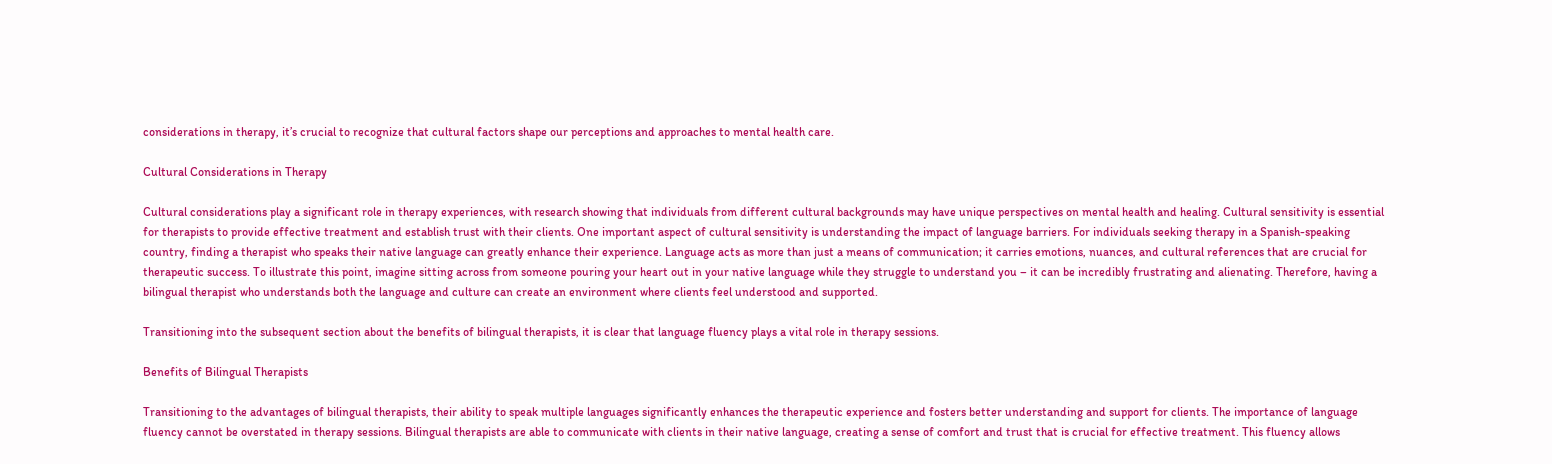considerations in therapy, it’s crucial to recognize that cultural factors shape our perceptions and approaches to mental health care.

Cultural Considerations in Therapy

Cultural considerations play a significant role in therapy experiences, with research showing that individuals from different cultural backgrounds may have unique perspectives on mental health and healing. Cultural sensitivity is essential for therapists to provide effective treatment and establish trust with their clients. One important aspect of cultural sensitivity is understanding the impact of language barriers. For individuals seeking therapy in a Spanish-speaking country, finding a therapist who speaks their native language can greatly enhance their experience. Language acts as more than just a means of communication; it carries emotions, nuances, and cultural references that are crucial for therapeutic success. To illustrate this point, imagine sitting across from someone pouring your heart out in your native language while they struggle to understand you – it can be incredibly frustrating and alienating. Therefore, having a bilingual therapist who understands both the language and culture can create an environment where clients feel understood and supported.

Transitioning into the subsequent section about the benefits of bilingual therapists, it is clear that language fluency plays a vital role in therapy sessions.

Benefits of Bilingual Therapists

Transitioning to the advantages of bilingual therapists, their ability to speak multiple languages significantly enhances the therapeutic experience and fosters better understanding and support for clients. The importance of language fluency cannot be overstated in therapy sessions. Bilingual therapists are able to communicate with clients in their native language, creating a sense of comfort and trust that is crucial for effective treatment. This fluency allows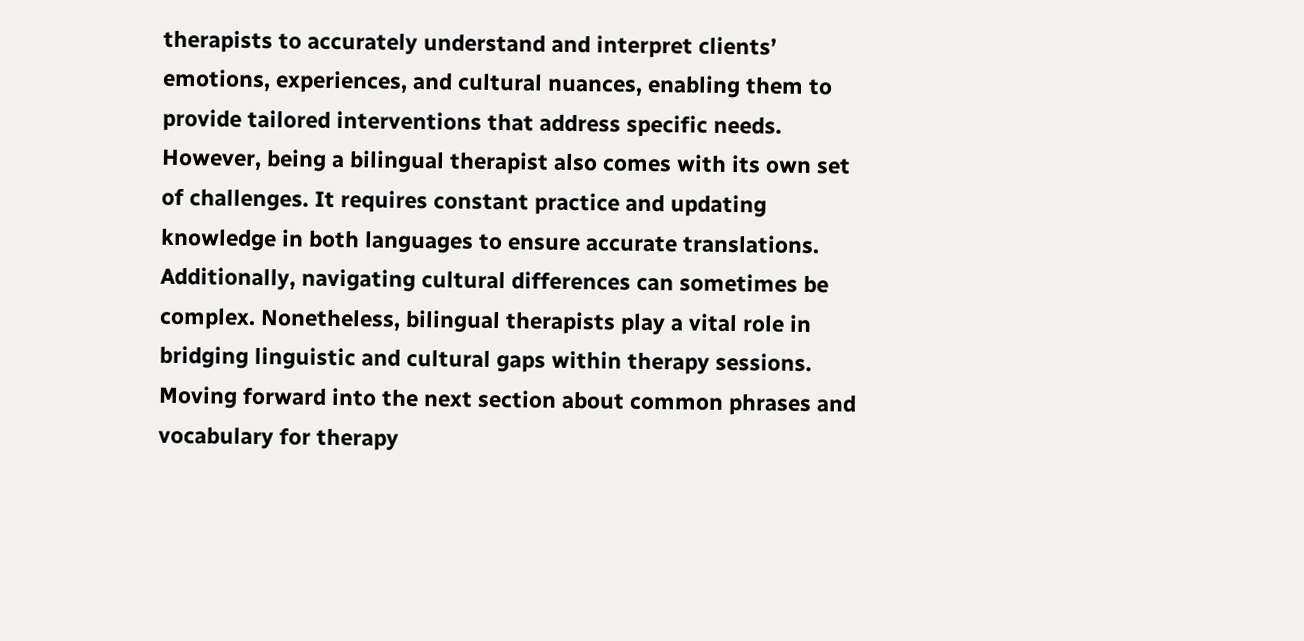therapists to accurately understand and interpret clients’ emotions, experiences, and cultural nuances, enabling them to provide tailored interventions that address specific needs. However, being a bilingual therapist also comes with its own set of challenges. It requires constant practice and updating knowledge in both languages to ensure accurate translations. Additionally, navigating cultural differences can sometimes be complex. Nonetheless, bilingual therapists play a vital role in bridging linguistic and cultural gaps within therapy sessions. Moving forward into the next section about common phrases and vocabulary for therapy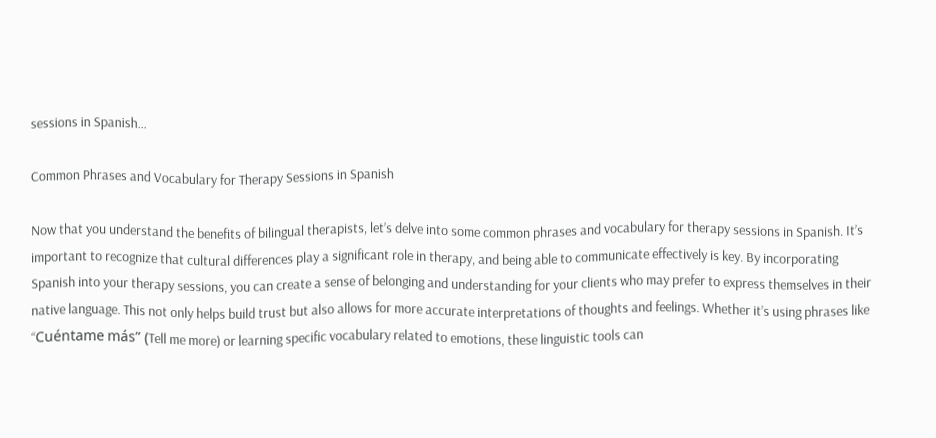sessions in Spanish…

Common Phrases and Vocabulary for Therapy Sessions in Spanish

Now that you understand the benefits of bilingual therapists, let’s delve into some common phrases and vocabulary for therapy sessions in Spanish. It’s important to recognize that cultural differences play a significant role in therapy, and being able to communicate effectively is key. By incorporating Spanish into your therapy sessions, you can create a sense of belonging and understanding for your clients who may prefer to express themselves in their native language. This not only helps build trust but also allows for more accurate interpretations of thoughts and feelings. Whether it’s using phrases like “Cuéntame más” (Tell me more) or learning specific vocabulary related to emotions, these linguistic tools can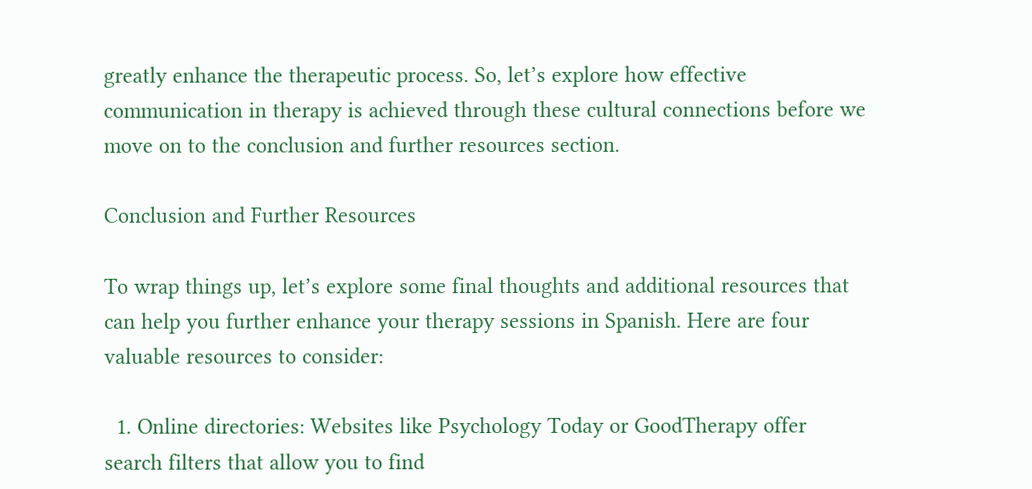greatly enhance the therapeutic process. So, let’s explore how effective communication in therapy is achieved through these cultural connections before we move on to the conclusion and further resources section.

Conclusion and Further Resources

To wrap things up, let’s explore some final thoughts and additional resources that can help you further enhance your therapy sessions in Spanish. Here are four valuable resources to consider:

  1. Online directories: Websites like Psychology Today or GoodTherapy offer search filters that allow you to find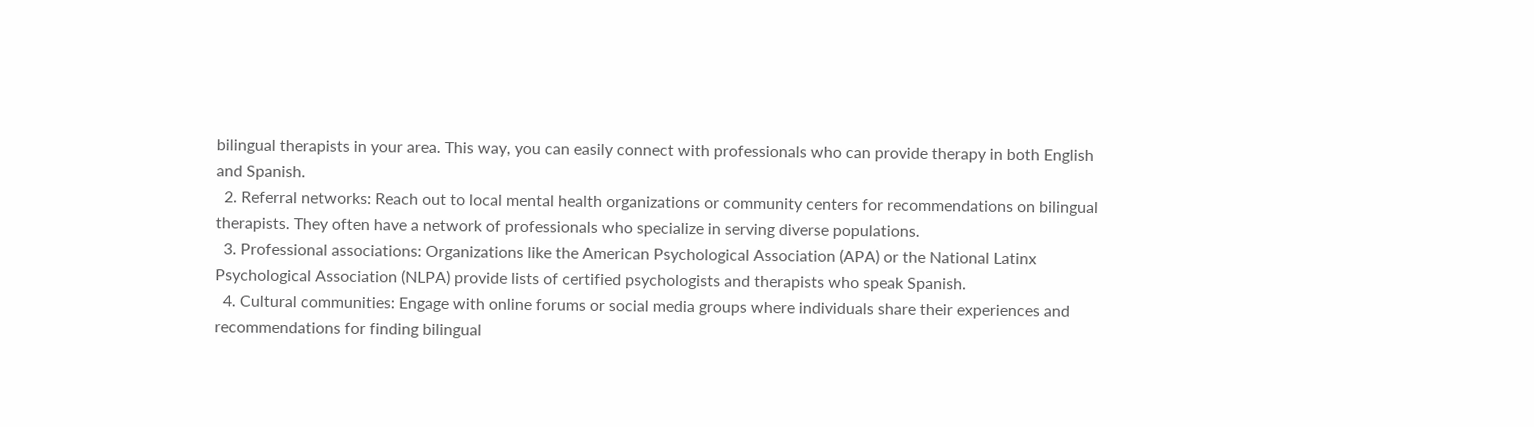bilingual therapists in your area. This way, you can easily connect with professionals who can provide therapy in both English and Spanish.
  2. Referral networks: Reach out to local mental health organizations or community centers for recommendations on bilingual therapists. They often have a network of professionals who specialize in serving diverse populations.
  3. Professional associations: Organizations like the American Psychological Association (APA) or the National Latinx Psychological Association (NLPA) provide lists of certified psychologists and therapists who speak Spanish.
  4. Cultural communities: Engage with online forums or social media groups where individuals share their experiences and recommendations for finding bilingual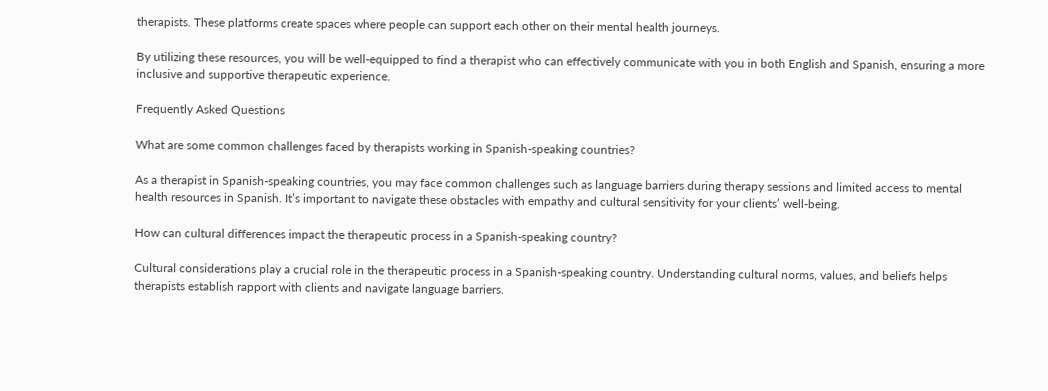therapists. These platforms create spaces where people can support each other on their mental health journeys.

By utilizing these resources, you will be well-equipped to find a therapist who can effectively communicate with you in both English and Spanish, ensuring a more inclusive and supportive therapeutic experience.

Frequently Asked Questions

What are some common challenges faced by therapists working in Spanish-speaking countries?

As a therapist in Spanish-speaking countries, you may face common challenges such as language barriers during therapy sessions and limited access to mental health resources in Spanish. It’s important to navigate these obstacles with empathy and cultural sensitivity for your clients’ well-being.

How can cultural differences impact the therapeutic process in a Spanish-speaking country?

Cultural considerations play a crucial role in the therapeutic process in a Spanish-speaking country. Understanding cultural norms, values, and beliefs helps therapists establish rapport with clients and navigate language barriers.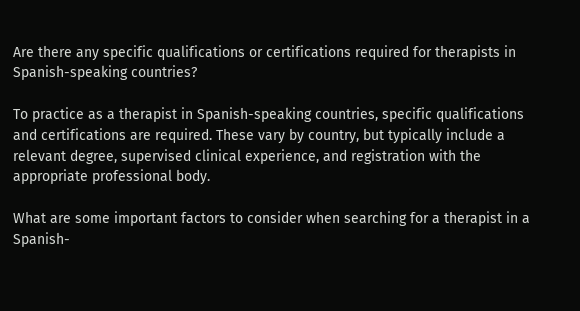Are there any specific qualifications or certifications required for therapists in Spanish-speaking countries?

To practice as a therapist in Spanish-speaking countries, specific qualifications and certifications are required. These vary by country, but typically include a relevant degree, supervised clinical experience, and registration with the appropriate professional body.

What are some important factors to consider when searching for a therapist in a Spanish-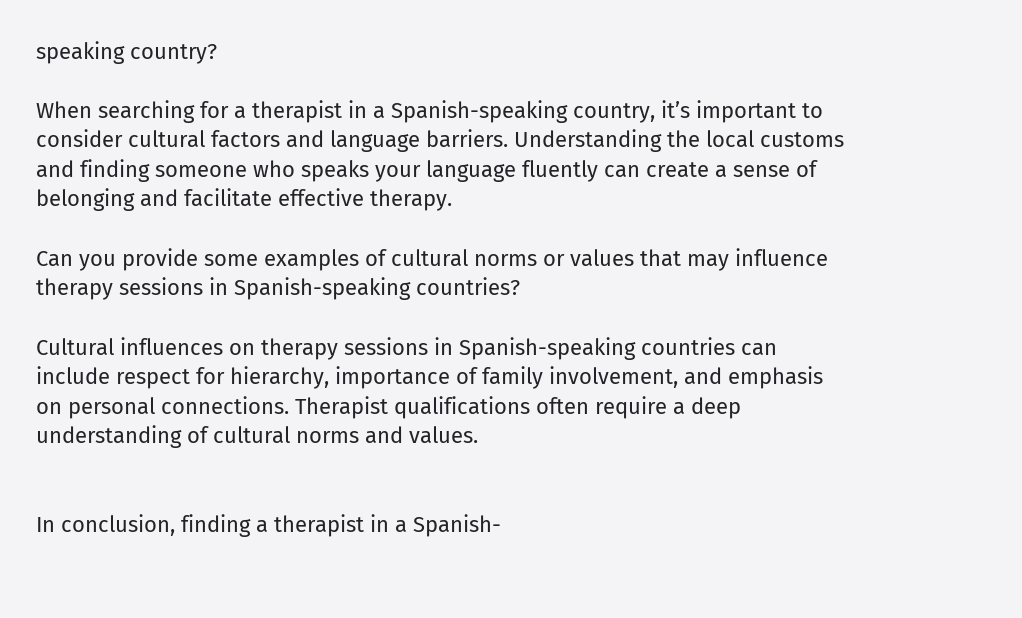speaking country?

When searching for a therapist in a Spanish-speaking country, it’s important to consider cultural factors and language barriers. Understanding the local customs and finding someone who speaks your language fluently can create a sense of belonging and facilitate effective therapy.

Can you provide some examples of cultural norms or values that may influence therapy sessions in Spanish-speaking countries?

Cultural influences on therapy sessions in Spanish-speaking countries can include respect for hierarchy, importance of family involvement, and emphasis on personal connections. Therapist qualifications often require a deep understanding of cultural norms and values.


In conclusion, finding a therapist in a Spanish-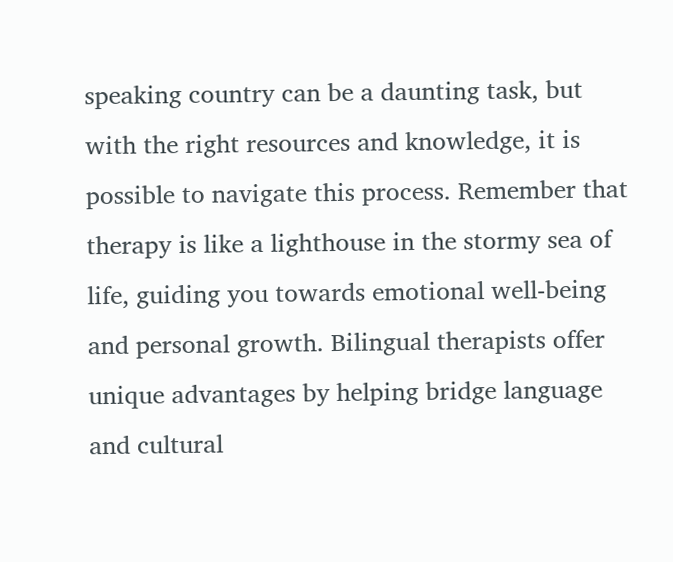speaking country can be a daunting task, but with the right resources and knowledge, it is possible to navigate this process. Remember that therapy is like a lighthouse in the stormy sea of life, guiding you towards emotional well-being and personal growth. Bilingual therapists offer unique advantages by helping bridge language and cultural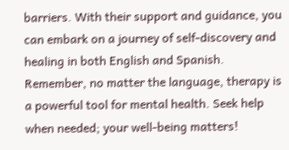barriers. With their support and guidance, you can embark on a journey of self-discovery and healing in both English and Spanish. Remember, no matter the language, therapy is a powerful tool for mental health. Seek help when needed; your well-being matters!